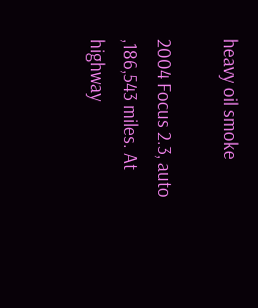heavy oil smoke

2004 Focus 2.3, auto ,186,543 miles. At highway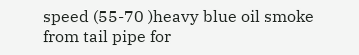speed (55-70 )heavy blue oil smoke from tail pipe for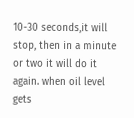10-30 seconds,it will stop, then in a minute or two it will do it again. when oil level gets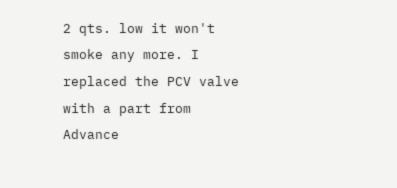2 qts. low it won't smoke any more. I replaced the PCV valve with a part from Advance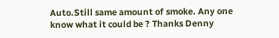Auto.Still same amount of smoke. Any one know what it could be ? Thanks Denny